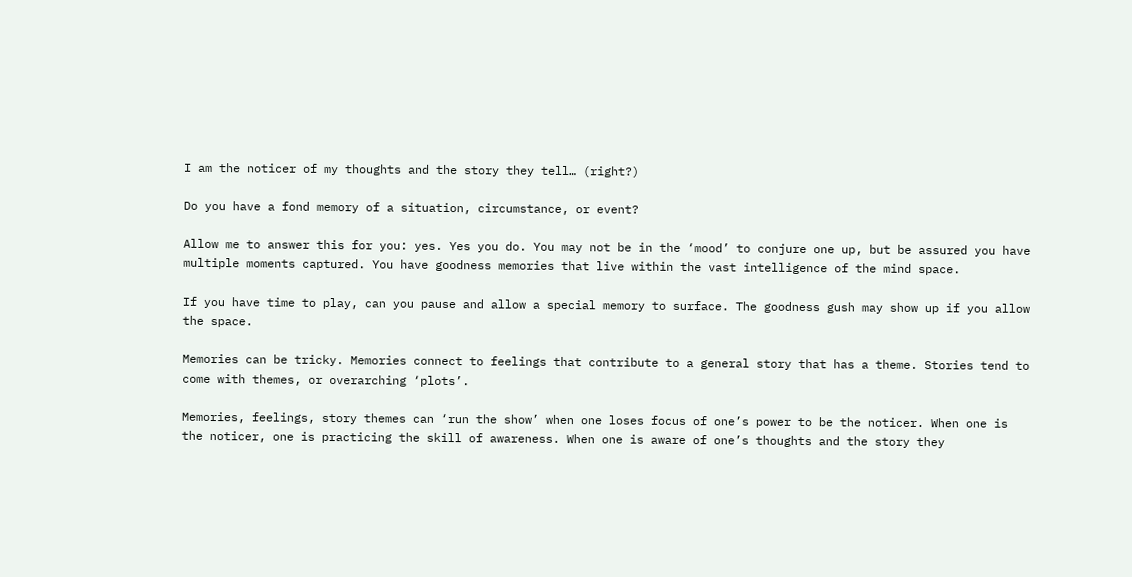I am the noticer of my thoughts and the story they tell… (right?)

Do you have a fond memory of a situation, circumstance, or event?

Allow me to answer this for you: yes. Yes you do. You may not be in the ‘mood’ to conjure one up, but be assured you have multiple moments captured. You have goodness memories that live within the vast intelligence of the mind space.

If you have time to play, can you pause and allow a special memory to surface. The goodness gush may show up if you allow the space.

Memories can be tricky. Memories connect to feelings that contribute to a general story that has a theme. Stories tend to come with themes, or overarching ‘plots’.

Memories, feelings, story themes can ‘run the show’ when one loses focus of one’s power to be the noticer. When one is the noticer, one is practicing the skill of awareness. When one is aware of one’s thoughts and the story they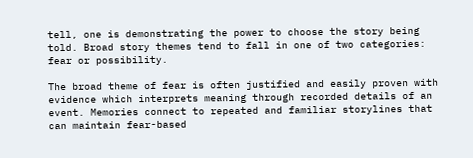tell, one is demonstrating the power to choose the story being told. Broad story themes tend to fall in one of two categories: fear or possibility.

The broad theme of fear is often justified and easily proven with evidence which interprets meaning through recorded details of an event. Memories connect to repeated and familiar storylines that can maintain fear-based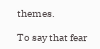themes.

To say that fear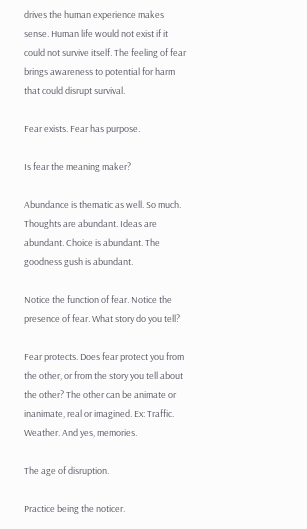drives the human experience makes sense. Human life would not exist if it could not survive itself. The feeling of fear brings awareness to potential for harm that could disrupt survival.

Fear exists. Fear has purpose.

Is fear the meaning maker?

Abundance is thematic as well. So much. Thoughts are abundant. Ideas are abundant. Choice is abundant. The goodness gush is abundant.

Notice the function of fear. Notice the presence of fear. What story do you tell?

Fear protects. Does fear protect you from the other, or from the story you tell about the other? The other can be animate or inanimate, real or imagined. Ex: Traffic. Weather. And yes, memories.

The age of disruption.

Practice being the noticer.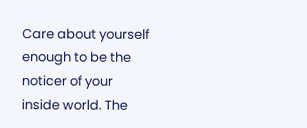Care about yourself enough to be the noticer of your inside world. The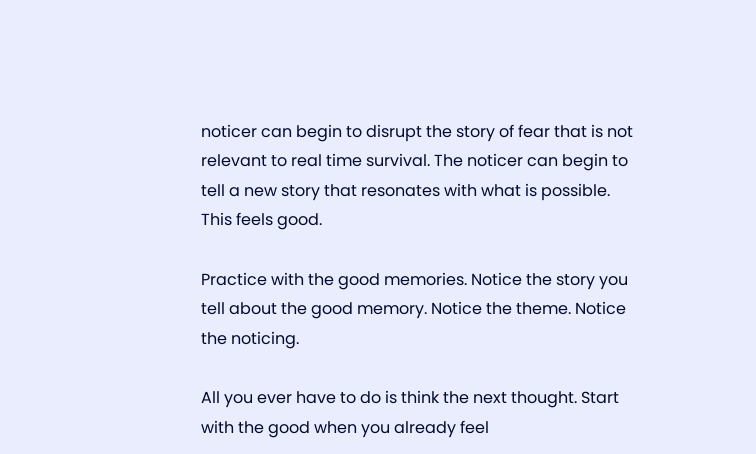noticer can begin to disrupt the story of fear that is not relevant to real time survival. The noticer can begin to tell a new story that resonates with what is possible. This feels good.

Practice with the good memories. Notice the story you tell about the good memory. Notice the theme. Notice the noticing.

All you ever have to do is think the next thought. Start with the good when you already feel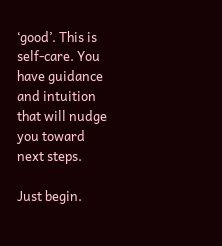‘good’. This is self-care. You have guidance and intuition that will nudge you toward next steps.

Just begin.